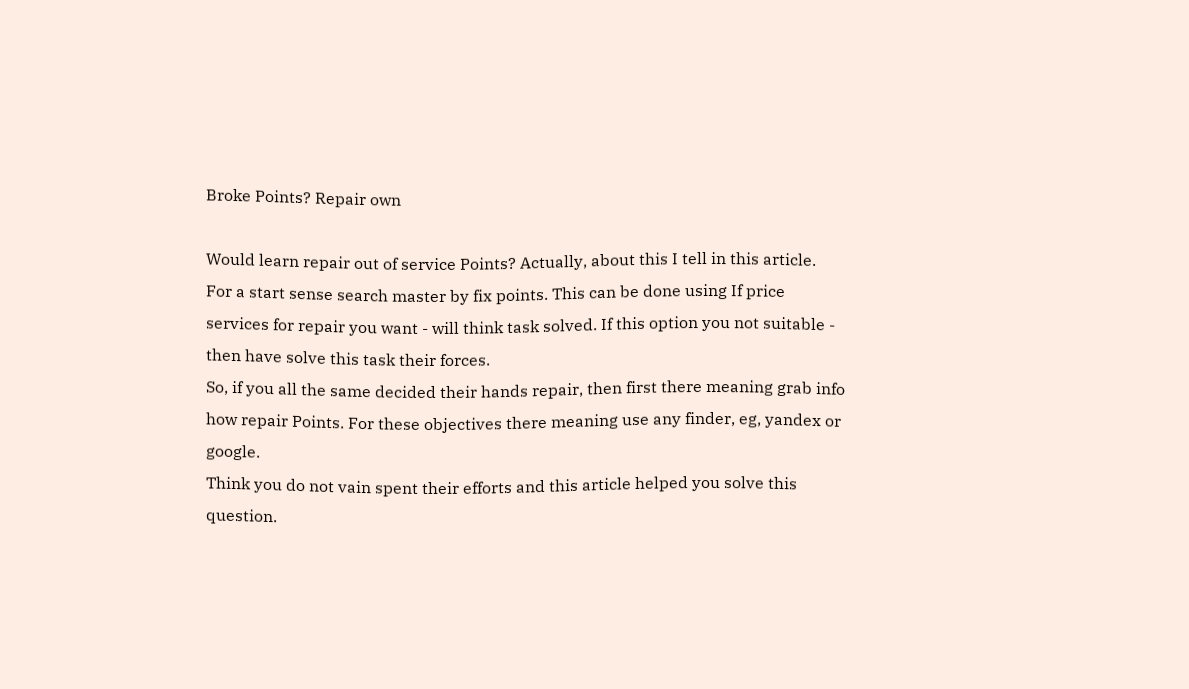Broke Points? Repair own

Would learn repair out of service Points? Actually, about this I tell in this article.
For a start sense search master by fix points. This can be done using If price services for repair you want - will think task solved. If this option you not suitable - then have solve this task their forces.
So, if you all the same decided their hands repair, then first there meaning grab info how repair Points. For these objectives there meaning use any finder, eg, yandex or google.
Think you do not vain spent their efforts and this article helped you solve this question.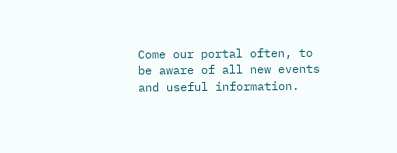Come our portal often, to be aware of all new events and useful information.